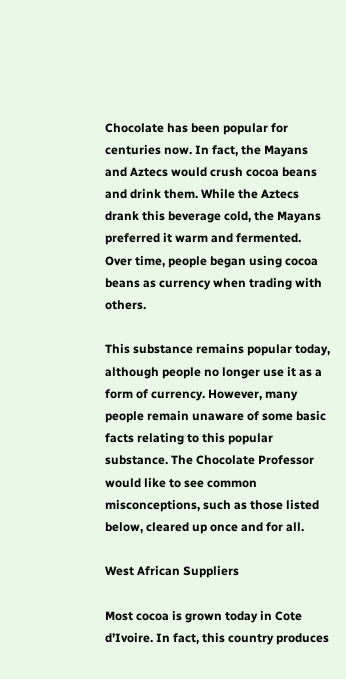Chocolate has been popular for centuries now. In fact, the Mayans and Aztecs would crush cocoa beans and drink them. While the Aztecs drank this beverage cold, the Mayans preferred it warm and fermented. Over time, people began using cocoa beans as currency when trading with others.

This substance remains popular today, although people no longer use it as a form of currency. However, many people remain unaware of some basic facts relating to this popular substance. The Chocolate Professor would like to see common misconceptions, such as those listed below, cleared up once and for all.

West African Suppliers

Most cocoa is grown today in Cote d’Ivoire. In fact, this country produces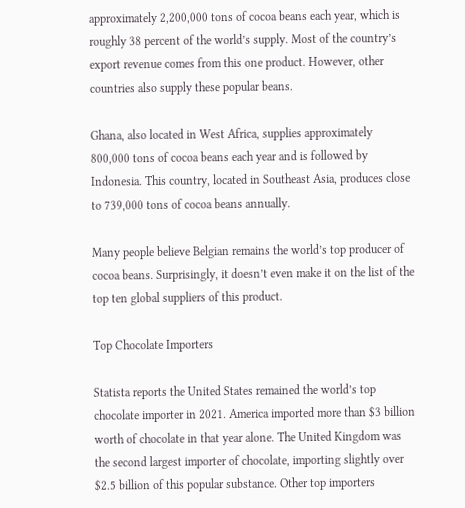approximately 2,200,000 tons of cocoa beans each year, which is roughly 38 percent of the world’s supply. Most of the country’s export revenue comes from this one product. However, other countries also supply these popular beans.

Ghana, also located in West Africa, supplies approximately 800,000 tons of cocoa beans each year and is followed by Indonesia. This country, located in Southeast Asia, produces close to 739,000 tons of cocoa beans annually.

Many people believe Belgian remains the world’s top producer of cocoa beans. Surprisingly, it doesn’t even make it on the list of the top ten global suppliers of this product.

Top Chocolate Importers

Statista reports the United States remained the world’s top chocolate importer in 2021. America imported more than $3 billion worth of chocolate in that year alone. The United Kingdom was the second largest importer of chocolate, importing slightly over $2.5 billion of this popular substance. Other top importers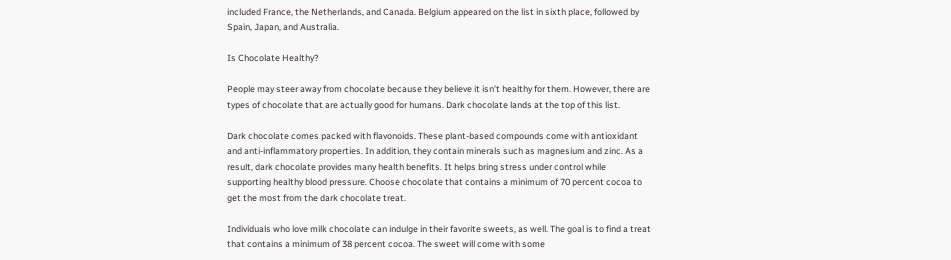included France, the Netherlands, and Canada. Belgium appeared on the list in sixth place, followed by Spain, Japan, and Australia.

Is Chocolate Healthy?

People may steer away from chocolate because they believe it isn’t healthy for them. However, there are types of chocolate that are actually good for humans. Dark chocolate lands at the top of this list.

Dark chocolate comes packed with flavonoids. These plant-based compounds come with antioxidant and anti-inflammatory properties. In addition, they contain minerals such as magnesium and zinc. As a result, dark chocolate provides many health benefits. It helps bring stress under control while supporting healthy blood pressure. Choose chocolate that contains a minimum of 70 percent cocoa to get the most from the dark chocolate treat.

Individuals who love milk chocolate can indulge in their favorite sweets, as well. The goal is to find a treat that contains a minimum of 38 percent cocoa. The sweet will come with some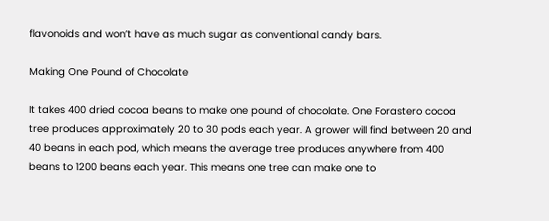flavonoids and won’t have as much sugar as conventional candy bars.

Making One Pound of Chocolate

It takes 400 dried cocoa beans to make one pound of chocolate. One Forastero cocoa tree produces approximately 20 to 30 pods each year. A grower will find between 20 and 40 beans in each pod, which means the average tree produces anywhere from 400 beans to 1200 beans each year. This means one tree can make one to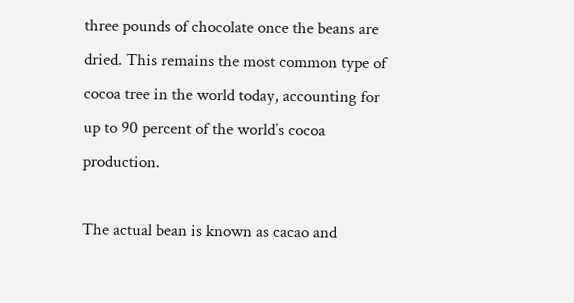three pounds of chocolate once the beans are dried. This remains the most common type of cocoa tree in the world today, accounting for up to 90 percent of the world’s cocoa production.

The actual bean is known as cacao and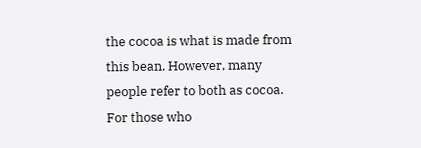the cocoa is what is made from this bean. However, many people refer to both as cocoa. For those who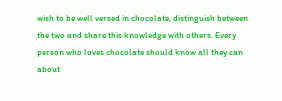wish to be well versed in chocolate, distinguish between the two and share this knowledge with others. Every person who loves chocolate should know all they can about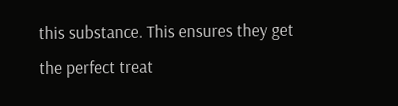this substance. This ensures they get the perfect treat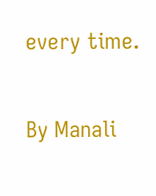every time.

By Manali